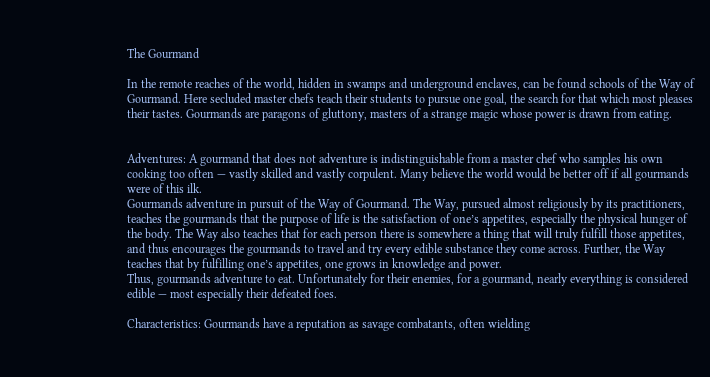The Gourmand

In the remote reaches of the world, hidden in swamps and underground enclaves, can be found schools of the Way of Gourmand. Here secluded master chefs teach their students to pursue one goal, the search for that which most pleases their tastes. Gourmands are paragons of gluttony, masters of a strange magic whose power is drawn from eating.


Adventures: A gourmand that does not adventure is indistinguishable from a master chef who samples his own cooking too often — vastly skilled and vastly corpulent. Many believe the world would be better off if all gourmands were of this ilk.
Gourmands adventure in pursuit of the Way of Gourmand. The Way, pursued almost religiously by its practitioners, teaches the gourmands that the purpose of life is the satisfaction of one’s appetites, especially the physical hunger of the body. The Way also teaches that for each person there is somewhere a thing that will truly fulfill those appetites, and thus encourages the gourmands to travel and try every edible substance they come across. Further, the Way teaches that by fulfilling one’s appetites, one grows in knowledge and power.
Thus, gourmands adventure to eat. Unfortunately for their enemies, for a gourmand, nearly everything is considered edible — most especially their defeated foes.

Characteristics: Gourmands have a reputation as savage combatants, often wielding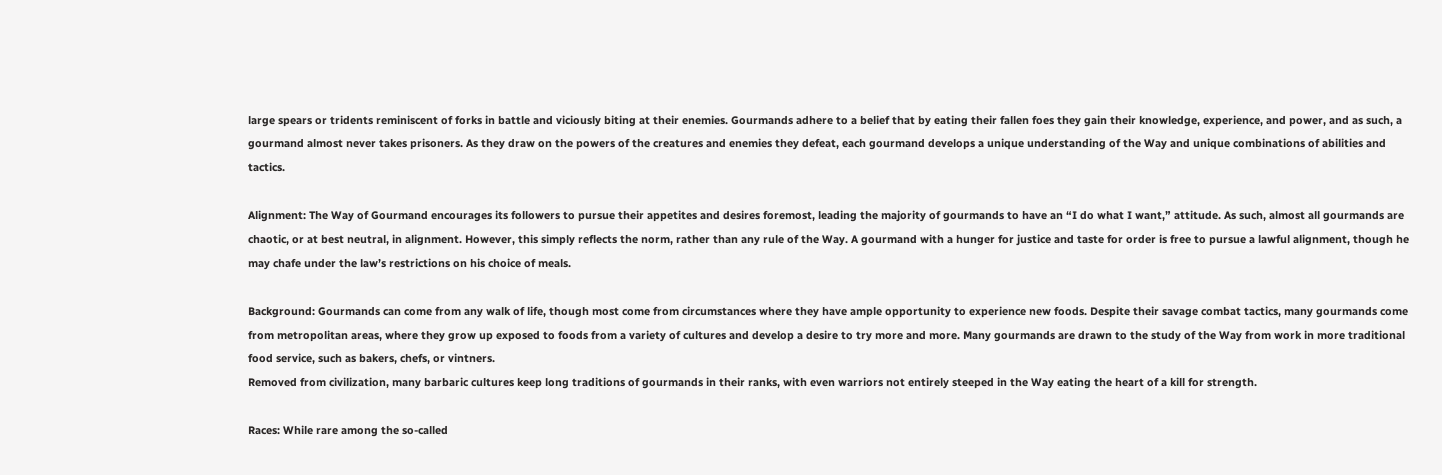large spears or tridents reminiscent of forks in battle and viciously biting at their enemies. Gourmands adhere to a belief that by eating their fallen foes they gain their knowledge, experience, and power, and as such, a gourmand almost never takes prisoners. As they draw on the powers of the creatures and enemies they defeat, each gourmand develops a unique understanding of the Way and unique combinations of abilities and tactics.

Alignment: The Way of Gourmand encourages its followers to pursue their appetites and desires foremost, leading the majority of gourmands to have an “I do what I want,” attitude. As such, almost all gourmands are chaotic, or at best neutral, in alignment. However, this simply reflects the norm, rather than any rule of the Way. A gourmand with a hunger for justice and taste for order is free to pursue a lawful alignment, though he may chafe under the law’s restrictions on his choice of meals.

Background: Gourmands can come from any walk of life, though most come from circumstances where they have ample opportunity to experience new foods. Despite their savage combat tactics, many gourmands come from metropolitan areas, where they grow up exposed to foods from a variety of cultures and develop a desire to try more and more. Many gourmands are drawn to the study of the Way from work in more traditional food service, such as bakers, chefs, or vintners.
Removed from civilization, many barbaric cultures keep long traditions of gourmands in their ranks, with even warriors not entirely steeped in the Way eating the heart of a kill for strength.

Races: While rare among the so-called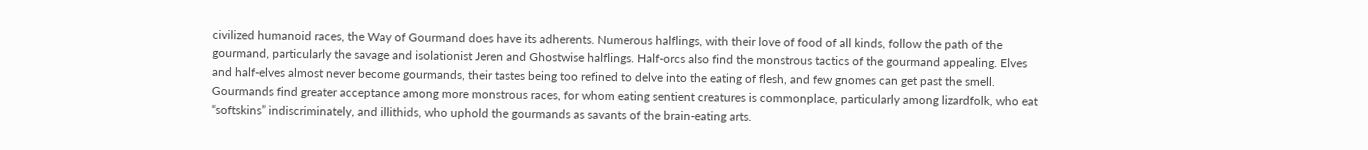civilized humanoid races, the Way of Gourmand does have its adherents. Numerous halflings, with their love of food of all kinds, follow the path of the gourmand, particularly the savage and isolationist Jeren and Ghostwise halflings. Half-orcs also find the monstrous tactics of the gourmand appealing. Elves and half-elves almost never become gourmands, their tastes being too refined to delve into the eating of flesh, and few gnomes can get past the smell. Gourmands find greater acceptance among more monstrous races, for whom eating sentient creatures is commonplace, particularly among lizardfolk, who eat “softskins” indiscriminately, and illithids, who uphold the gourmands as savants of the brain-eating arts.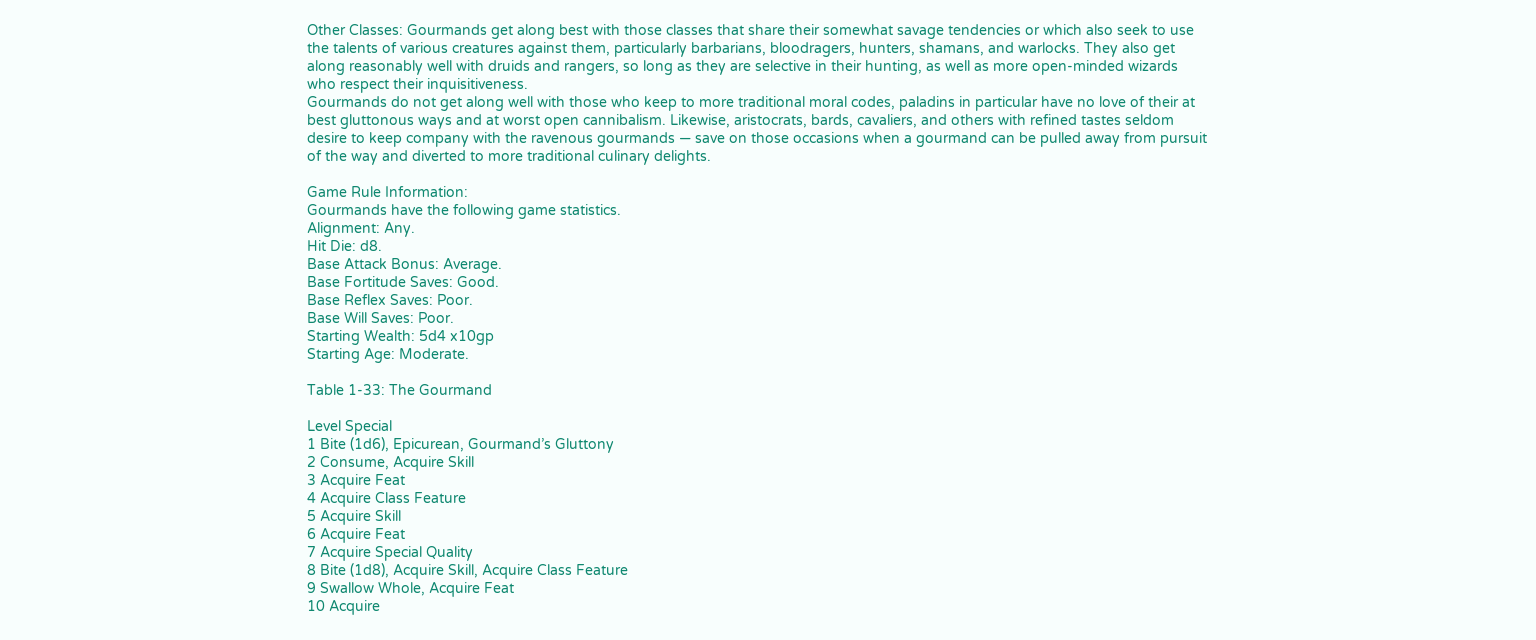Other Classes: Gourmands get along best with those classes that share their somewhat savage tendencies or which also seek to use the talents of various creatures against them, particularly barbarians, bloodragers, hunters, shamans, and warlocks. They also get along reasonably well with druids and rangers, so long as they are selective in their hunting, as well as more open-minded wizards who respect their inquisitiveness.
Gourmands do not get along well with those who keep to more traditional moral codes, paladins in particular have no love of their at best gluttonous ways and at worst open cannibalism. Likewise, aristocrats, bards, cavaliers, and others with refined tastes seldom desire to keep company with the ravenous gourmands — save on those occasions when a gourmand can be pulled away from pursuit of the way and diverted to more traditional culinary delights.

Game Rule Information:
Gourmands have the following game statistics.
Alignment: Any.
Hit Die: d8.
Base Attack Bonus: Average.
Base Fortitude Saves: Good.
Base Reflex Saves: Poor.
Base Will Saves: Poor.
Starting Wealth: 5d4 x10gp
Starting Age: Moderate.

Table 1-33: The Gourmand

Level Special
1 Bite (1d6), Epicurean, Gourmand’s Gluttony
2 Consume, Acquire Skill
3 Acquire Feat
4 Acquire Class Feature
5 Acquire Skill
6 Acquire Feat
7 Acquire Special Quality
8 Bite (1d8), Acquire Skill, Acquire Class Feature
9 Swallow Whole, Acquire Feat
10 Acquire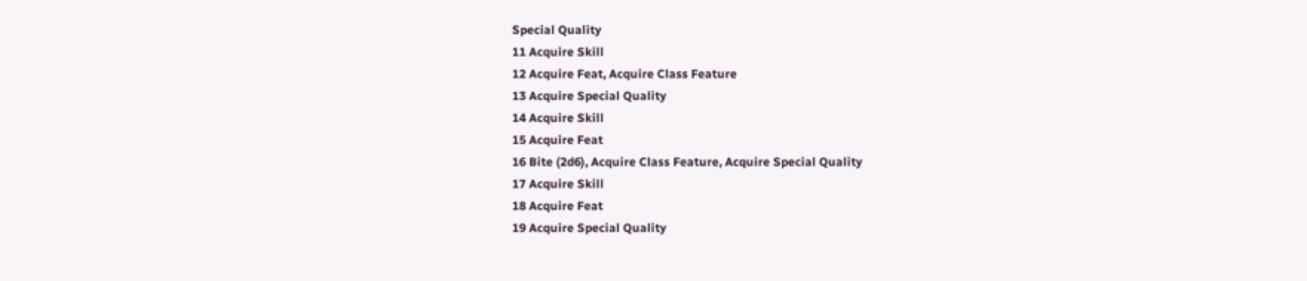Special Quality
11 Acquire Skill
12 Acquire Feat, Acquire Class Feature
13 Acquire Special Quality
14 Acquire Skill
15 Acquire Feat
16 Bite (2d6), Acquire Class Feature, Acquire Special Quality
17 Acquire Skill
18 Acquire Feat
19 Acquire Special Quality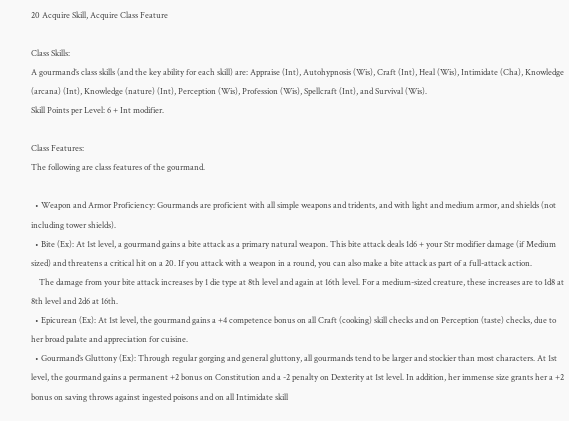20 Acquire Skill, Acquire Class Feature

Class Skills:
A gourmand’s class skills (and the key ability for each skill) are: Appraise (Int), Autohypnosis (Wis), Craft (Int), Heal (Wis), Intimidate (Cha), Knowledge (arcana) (Int), Knowledge (nature) (Int), Perception (Wis), Profession (Wis), Spellcraft (Int), and Survival (Wis).
Skill Points per Level: 6 + Int modifier.

Class Features:
The following are class features of the gourmand.

  • Weapon and Armor Proficiency: Gourmands are proficient with all simple weapons and tridents, and with light and medium armor, and shields (not including tower shields).
  • Bite (Ex): At 1st level, a gourmand gains a bite attack as a primary natural weapon. This bite attack deals 1d6 + your Str modifier damage (if Medium sized) and threatens a critical hit on a 20. If you attack with a weapon in a round, you can also make a bite attack as part of a full-attack action.
    The damage from your bite attack increases by 1 die type at 8th level and again at 16th level. For a medium-sized creature, these increases are to 1d8 at 8th level and 2d6 at 16th.
  • Epicurean (Ex): At 1st level, the gourmand gains a +4 competence bonus on all Craft (cooking) skill checks and on Perception (taste) checks, due to her broad palate and appreciation for cuisine.
  • Gourmand’s Gluttony (Ex): Through regular gorging and general gluttony, all gourmands tend to be larger and stockier than most characters. At 1st level, the gourmand gains a permanent +2 bonus on Constitution and a -2 penalty on Dexterity at 1st level. In addition, her immense size grants her a +2 bonus on saving throws against ingested poisons and on all Intimidate skill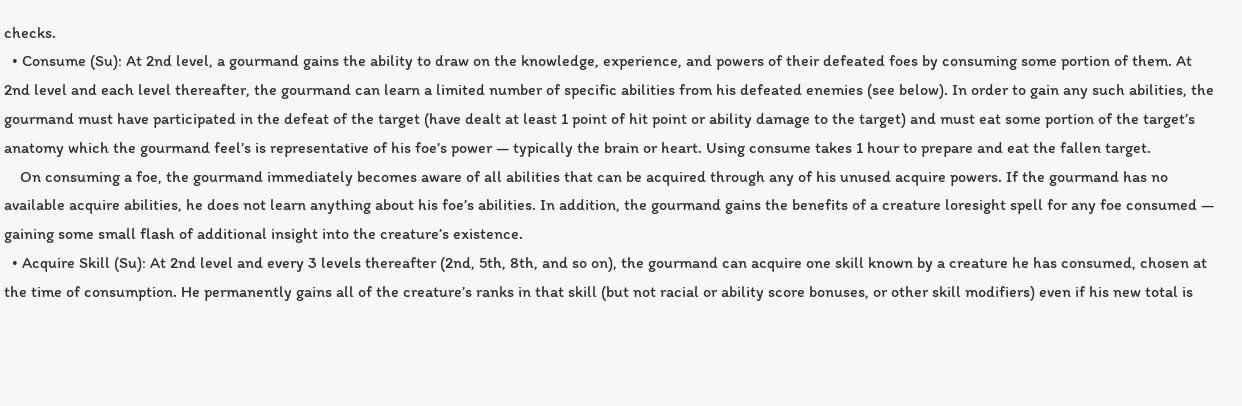checks.
  • Consume (Su): At 2nd level, a gourmand gains the ability to draw on the knowledge, experience, and powers of their defeated foes by consuming some portion of them. At 2nd level and each level thereafter, the gourmand can learn a limited number of specific abilities from his defeated enemies (see below). In order to gain any such abilities, the gourmand must have participated in the defeat of the target (have dealt at least 1 point of hit point or ability damage to the target) and must eat some portion of the target’s anatomy which the gourmand feel’s is representative of his foe’s power — typically the brain or heart. Using consume takes 1 hour to prepare and eat the fallen target.
    On consuming a foe, the gourmand immediately becomes aware of all abilities that can be acquired through any of his unused acquire powers. If the gourmand has no available acquire abilities, he does not learn anything about his foe’s abilities. In addition, the gourmand gains the benefits of a creature loresight spell for any foe consumed — gaining some small flash of additional insight into the creature’s existence.
  • Acquire Skill (Su): At 2nd level and every 3 levels thereafter (2nd, 5th, 8th, and so on), the gourmand can acquire one skill known by a creature he has consumed, chosen at the time of consumption. He permanently gains all of the creature’s ranks in that skill (but not racial or ability score bonuses, or other skill modifiers) even if his new total is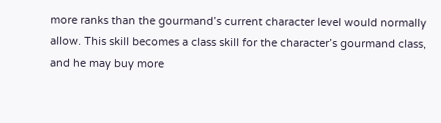more ranks than the gourmand’s current character level would normally allow. This skill becomes a class skill for the character’s gourmand class, and he may buy more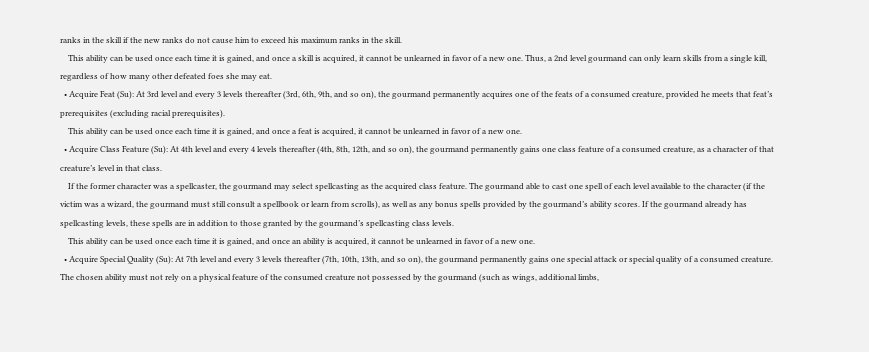ranks in the skill if the new ranks do not cause him to exceed his maximum ranks in the skill.
    This ability can be used once each time it is gained, and once a skill is acquired, it cannot be unlearned in favor of a new one. Thus, a 2nd level gourmand can only learn skills from a single kill, regardless of how many other defeated foes she may eat.
  • Acquire Feat (Su): At 3rd level and every 3 levels thereafter (3rd, 6th, 9th, and so on), the gourmand permanently acquires one of the feats of a consumed creature, provided he meets that feat’s prerequisites (excluding racial prerequisites).
    This ability can be used once each time it is gained, and once a feat is acquired, it cannot be unlearned in favor of a new one.
  • Acquire Class Feature (Su): At 4th level and every 4 levels thereafter (4th, 8th, 12th, and so on), the gourmand permanently gains one class feature of a consumed creature, as a character of that creature’s level in that class.
    If the former character was a spellcaster, the gourmand may select spellcasting as the acquired class feature. The gourmand able to cast one spell of each level available to the character (if the victim was a wizard, the gourmand must still consult a spellbook or learn from scrolls), as well as any bonus spells provided by the gourmand’s ability scores. If the gourmand already has spellcasting levels, these spells are in addition to those granted by the gourmand’s spellcasting class levels.
    This ability can be used once each time it is gained, and once an ability is acquired, it cannot be unlearned in favor of a new one.
  • Acquire Special Quality (Su): At 7th level and every 3 levels thereafter (7th, 10th, 13th, and so on), the gourmand permanently gains one special attack or special quality of a consumed creature. The chosen ability must not rely on a physical feature of the consumed creature not possessed by the gourmand (such as wings, additional limbs,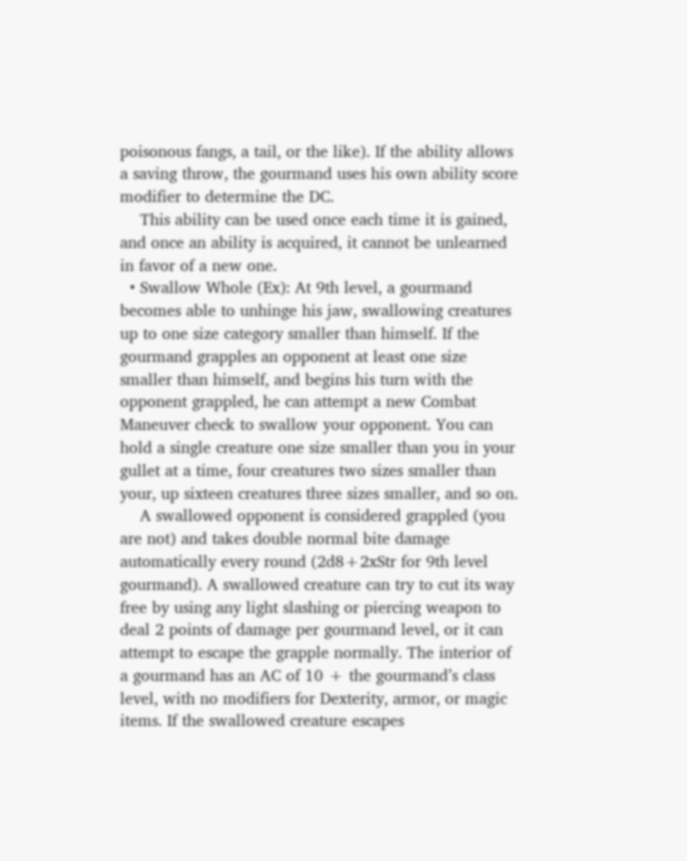poisonous fangs, a tail, or the like). If the ability allows a saving throw, the gourmand uses his own ability score modifier to determine the DC.
    This ability can be used once each time it is gained, and once an ability is acquired, it cannot be unlearned in favor of a new one.
  • Swallow Whole (Ex): At 9th level, a gourmand becomes able to unhinge his jaw, swallowing creatures up to one size category smaller than himself. If the gourmand grapples an opponent at least one size smaller than himself, and begins his turn with the opponent grappled, he can attempt a new Combat Maneuver check to swallow your opponent. You can hold a single creature one size smaller than you in your gullet at a time, four creatures two sizes smaller than your, up sixteen creatures three sizes smaller, and so on.
    A swallowed opponent is considered grappled (you are not) and takes double normal bite damage automatically every round (2d8+2xStr for 9th level gourmand). A swallowed creature can try to cut its way free by using any light slashing or piercing weapon to deal 2 points of damage per gourmand level, or it can attempt to escape the grapple normally. The interior of a gourmand has an AC of 10 + the gourmand’s class level, with no modifiers for Dexterity, armor, or magic items. If the swallowed creature escapes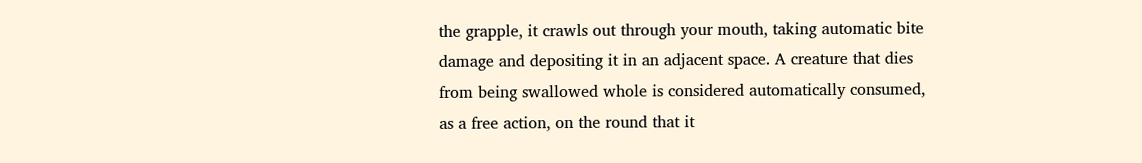the grapple, it crawls out through your mouth, taking automatic bite damage and depositing it in an adjacent space. A creature that dies from being swallowed whole is considered automatically consumed, as a free action, on the round that it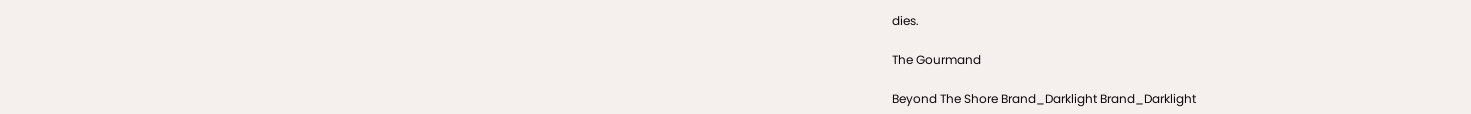dies.

The Gourmand

Beyond The Shore Brand_Darklight Brand_Darklight